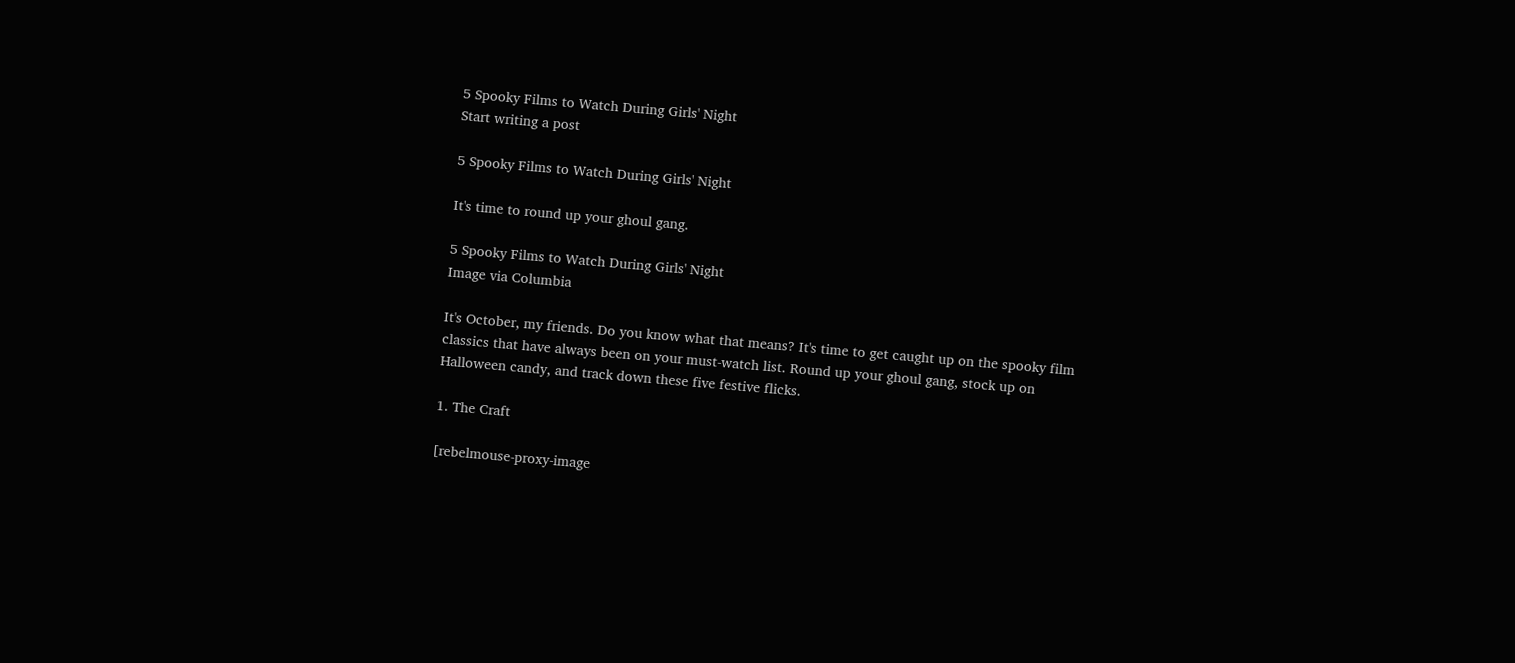5 Spooky Films to Watch During Girls' Night
Start writing a post

5 Spooky Films to Watch During Girls' Night

It's time to round up your ghoul gang.

5 Spooky Films to Watch During Girls' Night
Image via Columbia

It's October, my friends. Do you know what that means? It's time to get caught up on the spooky film classics that have always been on your must-watch list. Round up your ghoul gang, stock up on Halloween candy, and track down these five festive flicks.

1. The Craft

[rebelmouse-proxy-image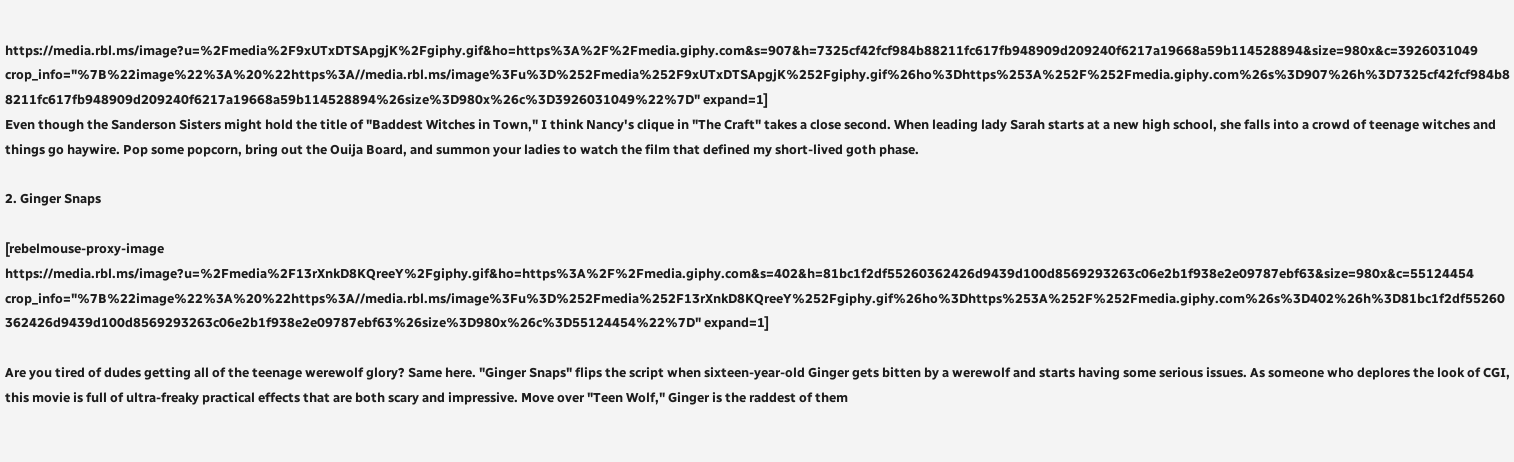https://media.rbl.ms/image?u=%2Fmedia%2F9xUTxDTSApgjK%2Fgiphy.gif&ho=https%3A%2F%2Fmedia.giphy.com&s=907&h=7325cf42fcf984b88211fc617fb948909d209240f6217a19668a59b114528894&size=980x&c=3926031049 crop_info="%7B%22image%22%3A%20%22https%3A//media.rbl.ms/image%3Fu%3D%252Fmedia%252F9xUTxDTSApgjK%252Fgiphy.gif%26ho%3Dhttps%253A%252F%252Fmedia.giphy.com%26s%3D907%26h%3D7325cf42fcf984b88211fc617fb948909d209240f6217a19668a59b114528894%26size%3D980x%26c%3D3926031049%22%7D" expand=1]
Even though the Sanderson Sisters might hold the title of "Baddest Witches in Town," I think Nancy's clique in "The Craft" takes a close second. When leading lady Sarah starts at a new high school, she falls into a crowd of teenage witches and things go haywire. Pop some popcorn, bring out the Ouija Board, and summon your ladies to watch the film that defined my short-lived goth phase.

2. Ginger Snaps

[rebelmouse-proxy-image https://media.rbl.ms/image?u=%2Fmedia%2F13rXnkD8KQreeY%2Fgiphy.gif&ho=https%3A%2F%2Fmedia.giphy.com&s=402&h=81bc1f2df55260362426d9439d100d8569293263c06e2b1f938e2e09787ebf63&size=980x&c=55124454 crop_info="%7B%22image%22%3A%20%22https%3A//media.rbl.ms/image%3Fu%3D%252Fmedia%252F13rXnkD8KQreeY%252Fgiphy.gif%26ho%3Dhttps%253A%252F%252Fmedia.giphy.com%26s%3D402%26h%3D81bc1f2df55260362426d9439d100d8569293263c06e2b1f938e2e09787ebf63%26size%3D980x%26c%3D55124454%22%7D" expand=1]

Are you tired of dudes getting all of the teenage werewolf glory? Same here. "Ginger Snaps" flips the script when sixteen-year-old Ginger gets bitten by a werewolf and starts having some serious issues. As someone who deplores the look of CGI, this movie is full of ultra-freaky practical effects that are both scary and impressive. Move over "Teen Wolf," Ginger is the raddest of them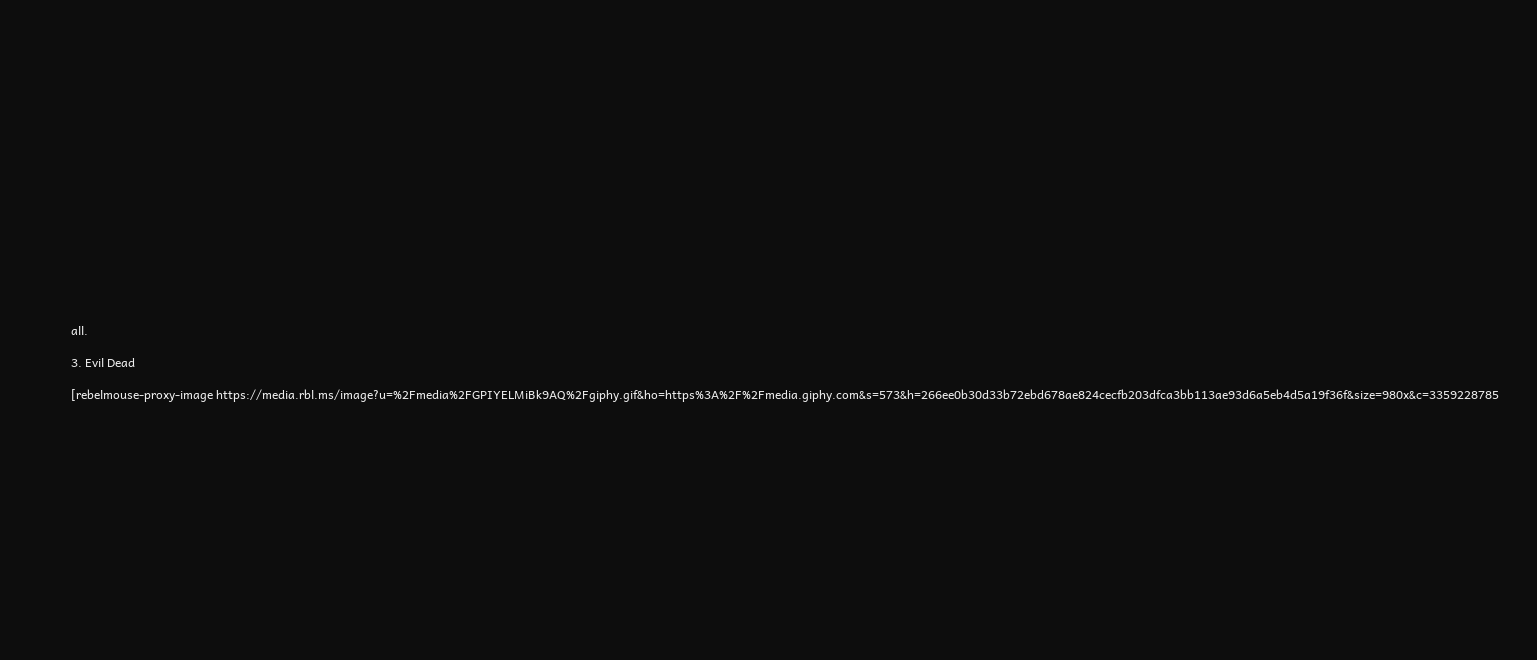all.

3. Evil Dead

[rebelmouse-proxy-image https://media.rbl.ms/image?u=%2Fmedia%2FGPIYELMiBk9AQ%2Fgiphy.gif&ho=https%3A%2F%2Fmedia.giphy.com&s=573&h=266ee0b30d33b72ebd678ae824cecfb203dfca3bb113ae93d6a5eb4d5a19f36f&size=980x&c=3359228785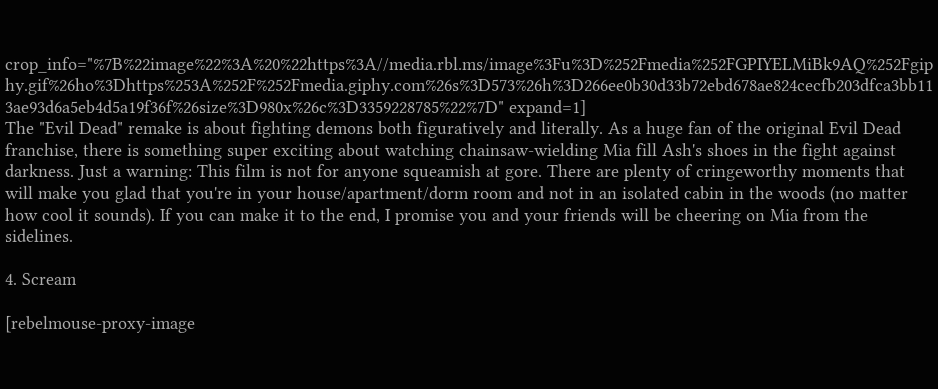crop_info="%7B%22image%22%3A%20%22https%3A//media.rbl.ms/image%3Fu%3D%252Fmedia%252FGPIYELMiBk9AQ%252Fgiphy.gif%26ho%3Dhttps%253A%252F%252Fmedia.giphy.com%26s%3D573%26h%3D266ee0b30d33b72ebd678ae824cecfb203dfca3bb113ae93d6a5eb4d5a19f36f%26size%3D980x%26c%3D3359228785%22%7D" expand=1]
The "Evil Dead" remake is about fighting demons both figuratively and literally. As a huge fan of the original Evil Dead franchise, there is something super exciting about watching chainsaw-wielding Mia fill Ash's shoes in the fight against darkness. Just a warning: This film is not for anyone squeamish at gore. There are plenty of cringeworthy moments that will make you glad that you're in your house/apartment/dorm room and not in an isolated cabin in the woods (no matter how cool it sounds). If you can make it to the end, I promise you and your friends will be cheering on Mia from the sidelines.

4. Scream

[rebelmouse-proxy-image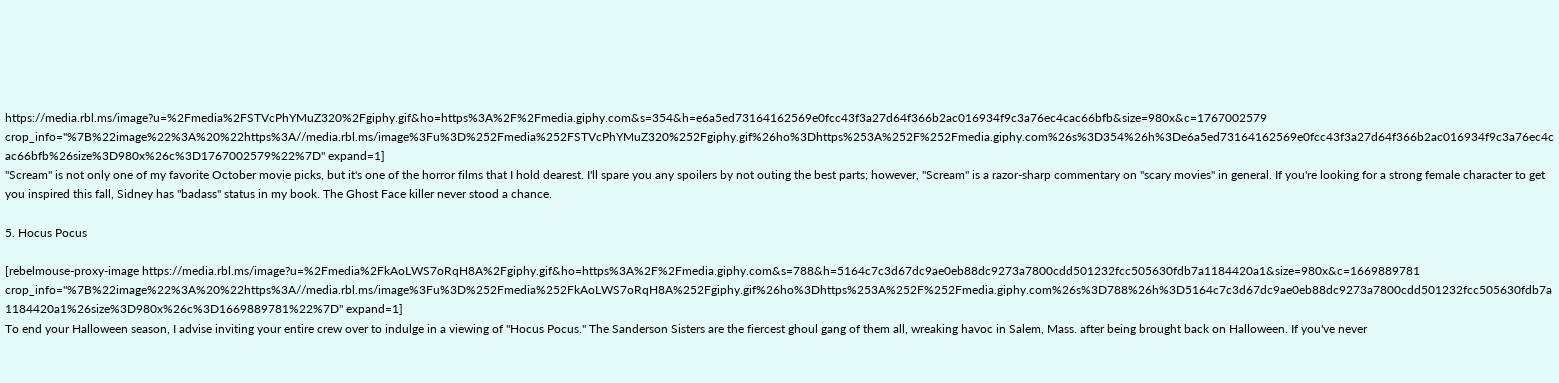https://media.rbl.ms/image?u=%2Fmedia%2FSTVcPhYMuZ320%2Fgiphy.gif&ho=https%3A%2F%2Fmedia.giphy.com&s=354&h=e6a5ed73164162569e0fcc43f3a27d64f366b2ac016934f9c3a76ec4cac66bfb&size=980x&c=1767002579 crop_info="%7B%22image%22%3A%20%22https%3A//media.rbl.ms/image%3Fu%3D%252Fmedia%252FSTVcPhYMuZ320%252Fgiphy.gif%26ho%3Dhttps%253A%252F%252Fmedia.giphy.com%26s%3D354%26h%3De6a5ed73164162569e0fcc43f3a27d64f366b2ac016934f9c3a76ec4cac66bfb%26size%3D980x%26c%3D1767002579%22%7D" expand=1]
"Scream" is not only one of my favorite October movie picks, but it's one of the horror films that I hold dearest. I'll spare you any spoilers by not outing the best parts; however, "Scream" is a razor-sharp commentary on "scary movies" in general. If you're looking for a strong female character to get you inspired this fall, Sidney has "badass" status in my book. The Ghost Face killer never stood a chance.

5. Hocus Pocus

[rebelmouse-proxy-image https://media.rbl.ms/image?u=%2Fmedia%2FkAoLWS7oRqH8A%2Fgiphy.gif&ho=https%3A%2F%2Fmedia.giphy.com&s=788&h=5164c7c3d67dc9ae0eb88dc9273a7800cdd501232fcc505630fdb7a1184420a1&size=980x&c=1669889781 crop_info="%7B%22image%22%3A%20%22https%3A//media.rbl.ms/image%3Fu%3D%252Fmedia%252FkAoLWS7oRqH8A%252Fgiphy.gif%26ho%3Dhttps%253A%252F%252Fmedia.giphy.com%26s%3D788%26h%3D5164c7c3d67dc9ae0eb88dc9273a7800cdd501232fcc505630fdb7a1184420a1%26size%3D980x%26c%3D1669889781%22%7D" expand=1]
To end your Halloween season, I advise inviting your entire crew over to indulge in a viewing of "Hocus Pocus." The Sanderson Sisters are the fiercest ghoul gang of them all, wreaking havoc in Salem, Mass. after being brought back on Halloween. If you've never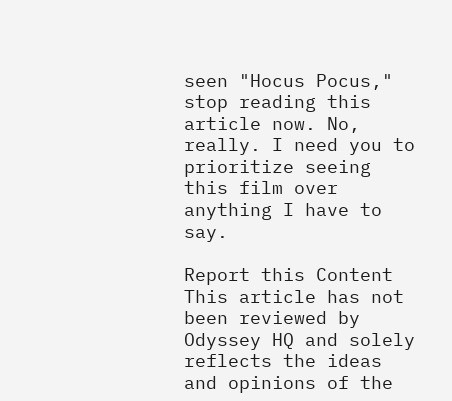seen "Hocus Pocus," stop reading this article now. No, really. I need you to prioritize seeing this film over anything I have to say.

Report this Content
This article has not been reviewed by Odyssey HQ and solely reflects the ideas and opinions of the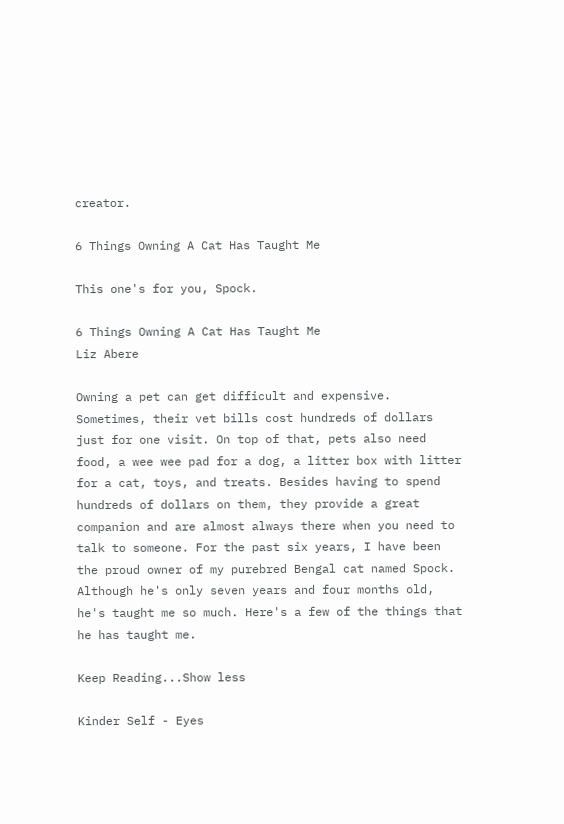creator.

6 Things Owning A Cat Has Taught Me

This one's for you, Spock.

6 Things Owning A Cat Has Taught Me
Liz Abere

Owning a pet can get difficult and expensive. Sometimes, their vet bills cost hundreds of dollars just for one visit. On top of that, pets also need food, a wee wee pad for a dog, a litter box with litter for a cat, toys, and treats. Besides having to spend hundreds of dollars on them, they provide a great companion and are almost always there when you need to talk to someone. For the past six years, I have been the proud owner of my purebred Bengal cat named Spock. Although he's only seven years and four months old, he's taught me so much. Here's a few of the things that he has taught me.

Keep Reading...Show less

Kinder Self - Eyes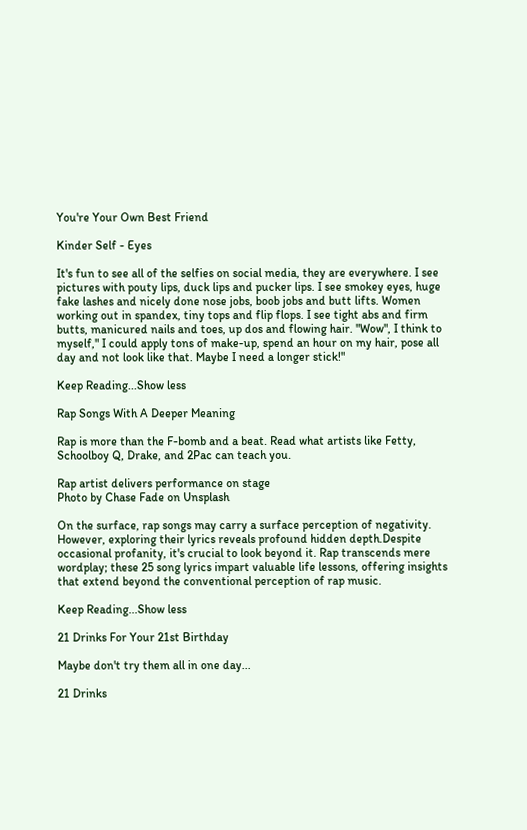You're Your Own Best Friend

Kinder Self - Eyes

It's fun to see all of the selfies on social media, they are everywhere. I see pictures with pouty lips, duck lips and pucker lips. I see smokey eyes, huge fake lashes and nicely done nose jobs, boob jobs and butt lifts. Women working out in spandex, tiny tops and flip flops. I see tight abs and firm butts, manicured nails and toes, up dos and flowing hair. "Wow", I think to myself," I could apply tons of make-up, spend an hour on my hair, pose all day and not look like that. Maybe I need a longer stick!"

Keep Reading...Show less

Rap Songs With A Deeper Meaning

Rap is more than the F-bomb and a beat. Read what artists like Fetty, Schoolboy Q, Drake, and 2Pac can teach you.

Rap artist delivers performance on stage
Photo by Chase Fade on Unsplash

On the surface, rap songs may carry a surface perception of negativity. However, exploring their lyrics reveals profound hidden depth.Despite occasional profanity, it's crucial to look beyond it. Rap transcends mere wordplay; these 25 song lyrics impart valuable life lessons, offering insights that extend beyond the conventional perception of rap music.

Keep Reading...Show less

21 Drinks For Your 21st Birthday

Maybe don't try them all in one day...

21 Drinks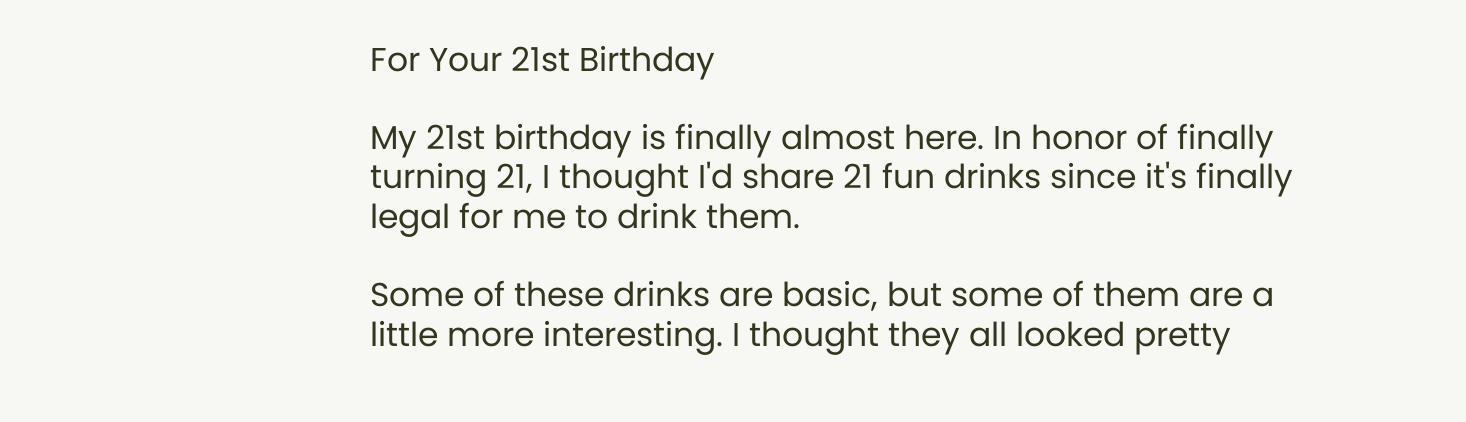For Your 21st Birthday

My 21st birthday is finally almost here. In honor of finally turning 21, I thought I'd share 21 fun drinks since it's finally legal for me to drink them.

Some of these drinks are basic, but some of them are a little more interesting. I thought they all looked pretty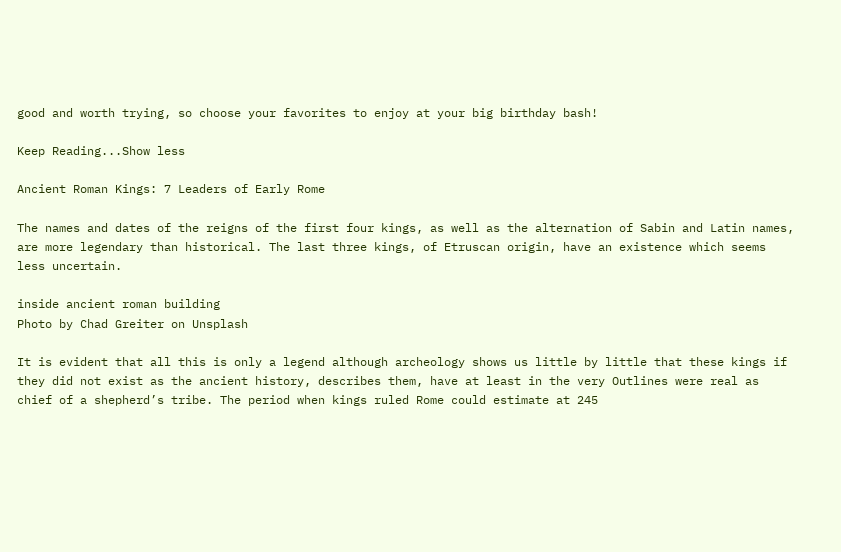good and worth trying, so choose your favorites to enjoy at your big birthday bash!

Keep Reading...Show less

Ancient Roman Kings: 7 Leaders of Early Rome

The names and dates of the reigns of the first four kings, as well as the alternation of Sabin and Latin names, are more legendary than historical. The last three kings, of Etruscan origin, have an existence which seems less uncertain.

inside ancient roman building
Photo by Chad Greiter on Unsplash

It is evident that all this is only a legend although archeology shows us little by little that these kings if they did not exist as the ancient history, describes them, have at least in the very Outlines were real as chief of a shepherd’s tribe. The period when kings ruled Rome could estimate at 245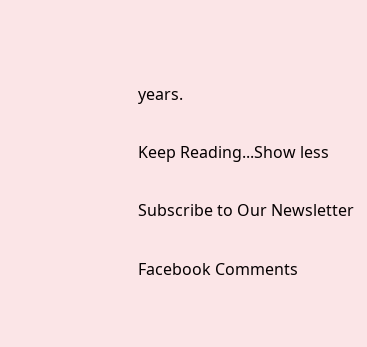years.

Keep Reading...Show less

Subscribe to Our Newsletter

Facebook Comments